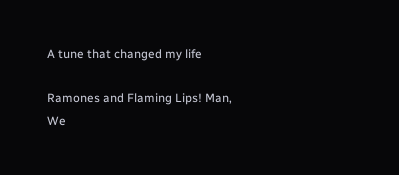A tune that changed my life

Ramones and Flaming Lips! Man, We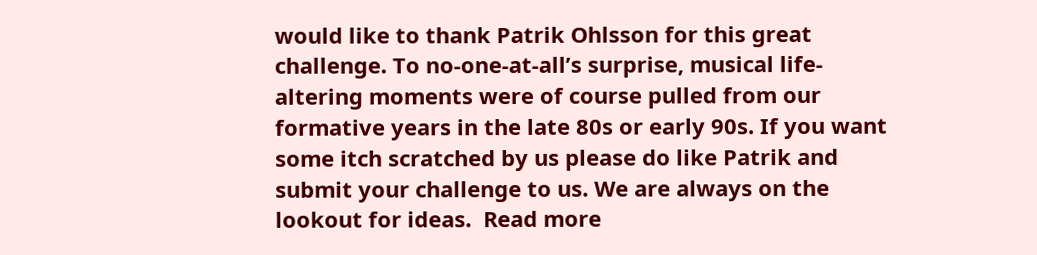would like to thank Patrik Ohlsson for this great challenge. To no-one-at-all’s surprise, musical life-altering moments were of course pulled from our formative years in the late 80s or early 90s. If you want some itch scratched by us please do like Patrik and submit your challenge to us. We are always on the lookout for ideas.  Read more